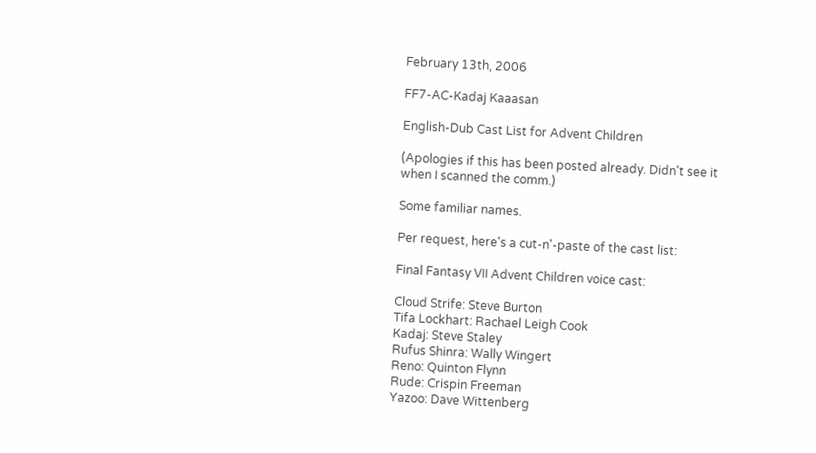February 13th, 2006

FF7-AC-Kadaj Kaaasan

English-Dub Cast List for Advent Children

(Apologies if this has been posted already. Didn't see it when I scanned the comm.)

Some familiar names.

Per request, here's a cut-n'-paste of the cast list:

Final Fantasy VII Advent Children voice cast:

Cloud Strife: Steve Burton
Tifa Lockhart: Rachael Leigh Cook
Kadaj: Steve Staley
Rufus Shinra: Wally Wingert
Reno: Quinton Flynn
Rude: Crispin Freeman
Yazoo: Dave Wittenberg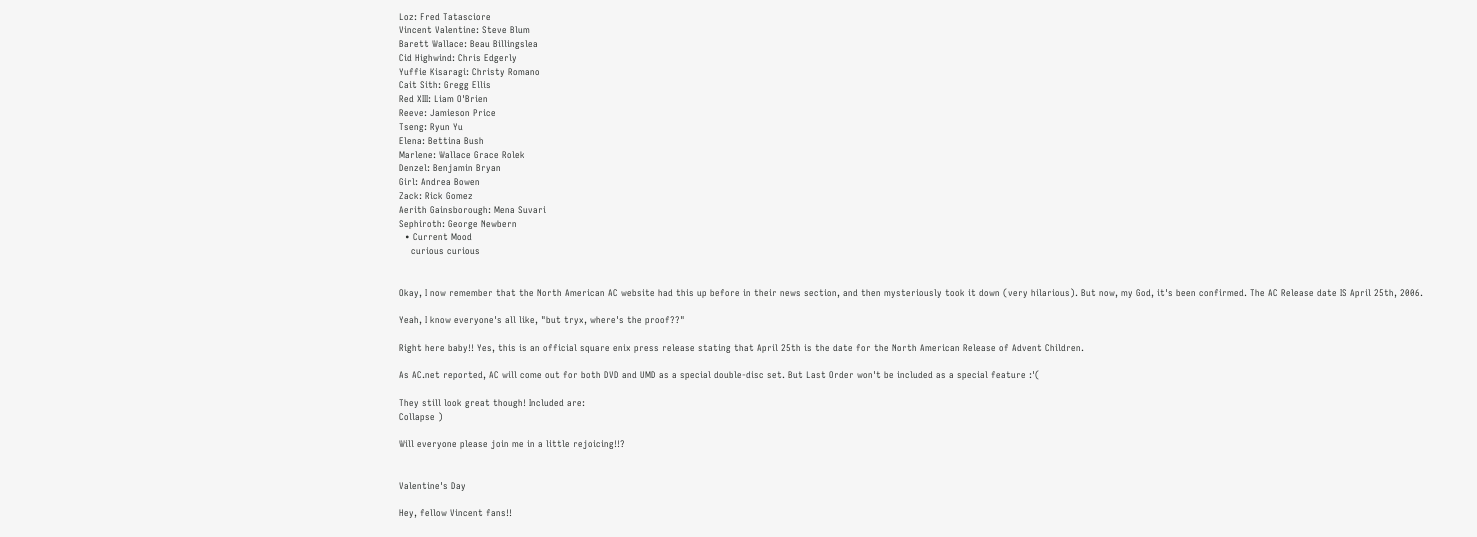Loz: Fred Tatasciore
Vincent Valentine: Steve Blum
Barett Wallace: Beau Billingslea
Cid Highwind: Chris Edgerly
Yuffie Kisaragi: Christy Romano
Cait Sith: Gregg Ellis
Red XIII: Liam O'Brien
Reeve: Jamieson Price
Tseng: Ryun Yu
Elena: Bettina Bush
Marlene: Wallace Grace Rolek
Denzel: Benjamin Bryan
Girl: Andrea Bowen
Zack: Rick Gomez
Aerith Gainsborough: Mena Suvari
Sephiroth: George Newbern
  • Current Mood
    curious curious


Okay, I now remember that the North American AC website had this up before in their news section, and then mysteriously took it down (very hilarious). But now, my God, it's been confirmed. The AC Release date IS April 25th, 2006.

Yeah, I know everyone's all like, "but tryx, where's the proof??"

Right here baby!! Yes, this is an official square enix press release stating that April 25th is the date for the North American Release of Advent Children.

As AC.net reported, AC will come out for both DVD and UMD as a special double-disc set. But Last Order won't be included as a special feature :'(

They still look great though! Included are:
Collapse )

Will everyone please join me in a little rejoicing!!?


Valentine's Day

Hey, fellow Vincent fans!!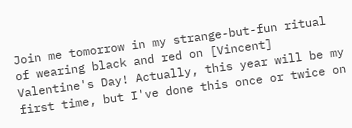Join me tomorrow in my strange-but-fun ritual of wearing black and red on [Vincent] Valentine's Day! Actually, this year will be my first time, but I've done this once or twice on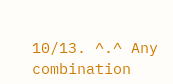10/13. ^.^ Any combination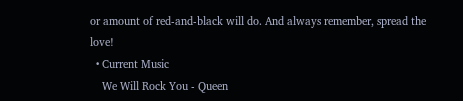or amount of red-and-black will do. And always remember, spread the love!
  • Current Music
    We Will Rock You - Queen